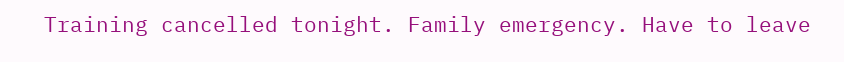Training cancelled tonight. Family emergency. Have to leave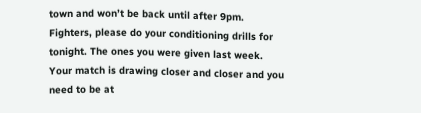town and won’t be back until after 9pm. Fighters, please do your conditioning drills for tonight. The ones you were given last week. Your match is drawing closer and closer and you need to be at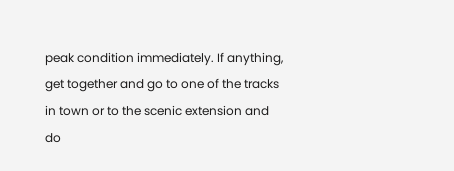peak condition immediately. If anything, get together and go to one of the tracks in town or to the scenic extension and do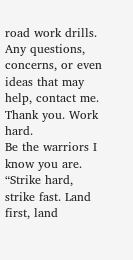road work drills. Any questions, concerns, or even ideas that may help, contact me. Thank you. Work hard.
Be the warriors I know you are.
“Strike hard, strike fast. Land first, land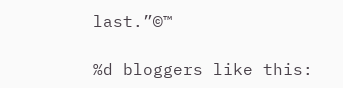last.”©™

%d bloggers like this: